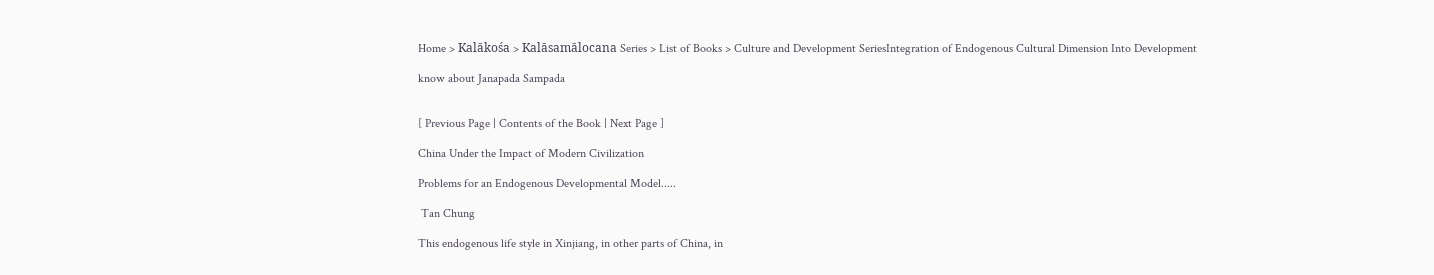Home > Kalākośa > Kalāsamālocana Series > List of Books > Culture and Development SeriesIntegration of Endogenous Cultural Dimension Into Development

know about Janapada Sampada


[ Previous Page | Contents of the Book | Next Page ]

China Under the Impact of Modern Civilization

Problems for an Endogenous Developmental Model.....

 Tan Chung

This endogenous life style in Xinjiang, in other parts of China, in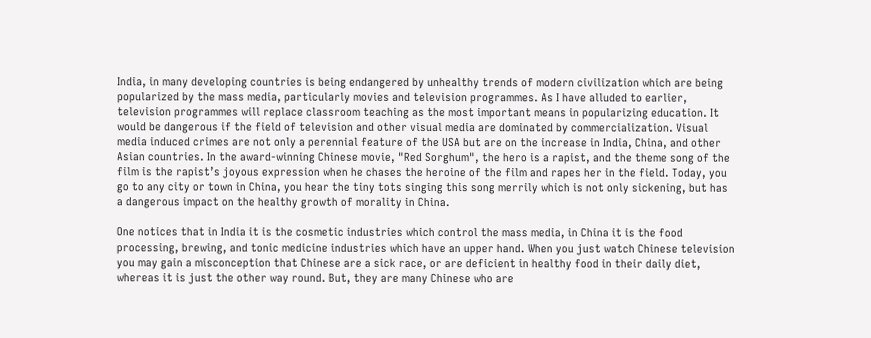India, in many developing countries is being endangered by unhealthy trends of modern civilization which are being popularized by the mass media, particularly movies and television programmes. As I have alluded to earlier, television programmes will replace classroom teaching as the most important means in popularizing education. It would be dangerous if the field of television and other visual media are dominated by commercialization. Visual media induced crimes are not only a perennial feature of the USA but are on the increase in India, China, and other Asian countries. In the award-winning Chinese movie, "Red Sorghum", the hero is a rapist, and the theme song of the film is the rapist’s joyous expression when he chases the heroine of the film and rapes her in the field. Today, you go to any city or town in China, you hear the tiny tots singing this song merrily which is not only sickening, but has a dangerous impact on the healthy growth of morality in China.

One notices that in India it is the cosmetic industries which control the mass media, in China it is the food processing, brewing, and tonic medicine industries which have an upper hand. When you just watch Chinese television you may gain a misconception that Chinese are a sick race, or are deficient in healthy food in their daily diet, whereas it is just the other way round. But, they are many Chinese who are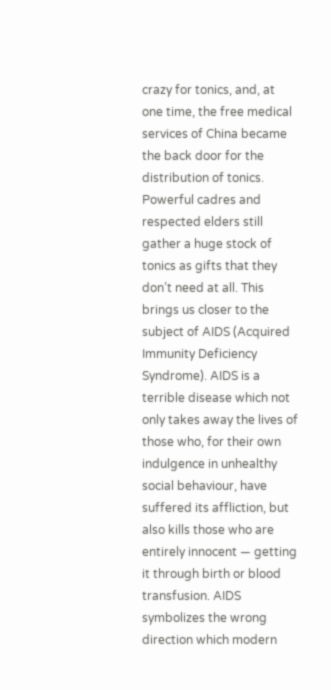crazy for tonics, and, at one time, the free medical services of China became the back door for the distribution of tonics. Powerful cadres and respected elders still gather a huge stock of tonics as gifts that they don’t need at all. This brings us closer to the subject of AIDS (Acquired Immunity Deficiency Syndrome). AIDS is a terrible disease which not only takes away the lives of those who, for their own indulgence in unhealthy social behaviour, have suffered its affliction, but also kills those who are entirely innocent — getting it through birth or blood transfusion. AIDS symbolizes the wrong direction which modern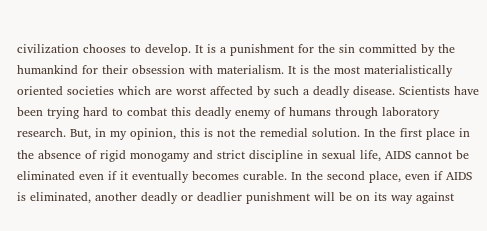civilization chooses to develop. It is a punishment for the sin committed by the humankind for their obsession with materialism. It is the most materialistically oriented societies which are worst affected by such a deadly disease. Scientists have been trying hard to combat this deadly enemy of humans through laboratory research. But, in my opinion, this is not the remedial solution. In the first place in the absence of rigid monogamy and strict discipline in sexual life, AIDS cannot be eliminated even if it eventually becomes curable. In the second place, even if AIDS is eliminated, another deadly or deadlier punishment will be on its way against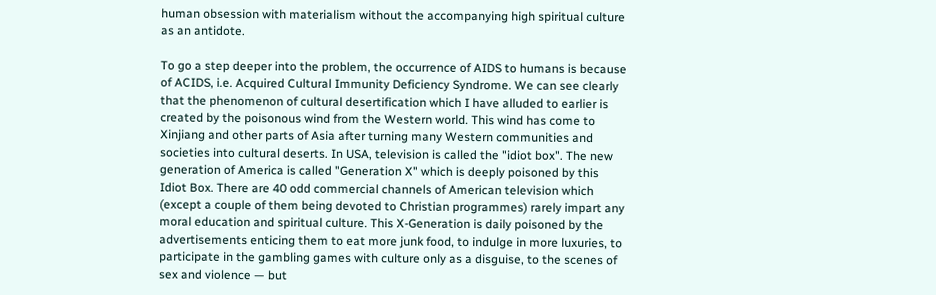human obsession with materialism without the accompanying high spiritual culture as an antidote.

To go a step deeper into the problem, the occurrence of AIDS to humans is because of ACIDS, i.e. Acquired Cultural Immunity Deficiency Syndrome. We can see clearly that the phenomenon of cultural desertification which I have alluded to earlier is created by the poisonous wind from the Western world. This wind has come to Xinjiang and other parts of Asia after turning many Western communities and societies into cultural deserts. In USA, television is called the "idiot box". The new generation of America is called "Generation X" which is deeply poisoned by this Idiot Box. There are 40 odd commercial channels of American television which (except a couple of them being devoted to Christian programmes) rarely impart any moral education and spiritual culture. This X-Generation is daily poisoned by the advertisements enticing them to eat more junk food, to indulge in more luxuries, to participate in the gambling games with culture only as a disguise, to the scenes of sex and violence — but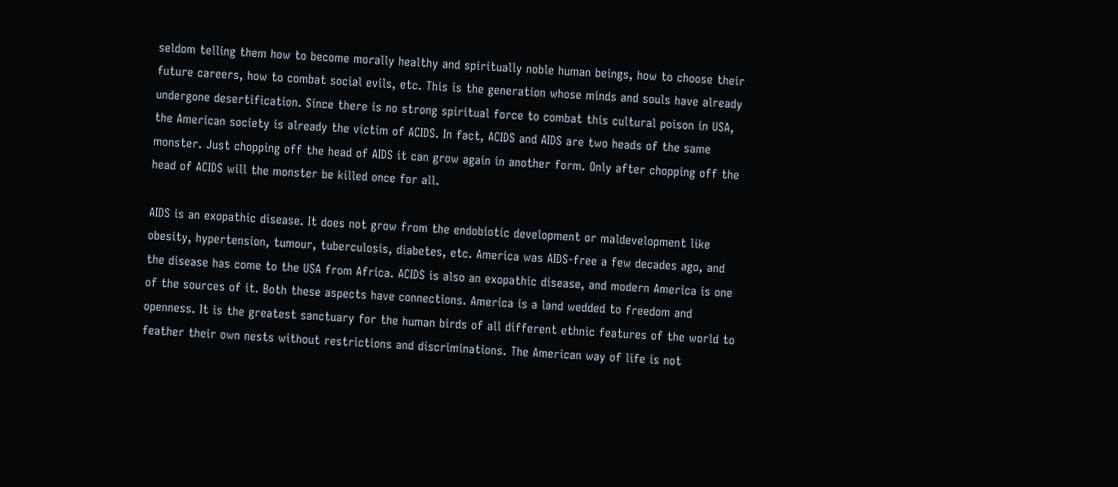seldom telling them how to become morally healthy and spiritually noble human beings, how to choose their future careers, how to combat social evils, etc. This is the generation whose minds and souls have already undergone desertification. Since there is no strong spiritual force to combat this cultural poison in USA, the American society is already the victim of ACIDS. In fact, ACIDS and AIDS are two heads of the same monster. Just chopping off the head of AIDS it can grow again in another form. Only after chopping off the head of ACIDS will the monster be killed once for all.

AIDS is an exopathic disease. It does not grow from the endobiotic development or maldevelopment like obesity, hypertension, tumour, tuberculosis, diabetes, etc. America was AIDS-free a few decades ago, and the disease has come to the USA from Africa. ACIDS is also an exopathic disease, and modern America is one of the sources of it. Both these aspects have connections. America is a land wedded to freedom and openness. It is the greatest sanctuary for the human birds of all different ethnic features of the world to feather their own nests without restrictions and discriminations. The American way of life is not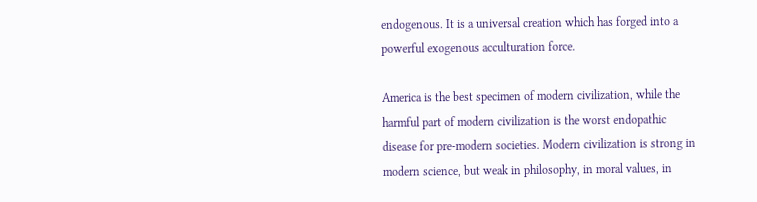endogenous. It is a universal creation which has forged into a powerful exogenous acculturation force.

America is the best specimen of modern civilization, while the harmful part of modern civilization is the worst endopathic disease for pre-modern societies. Modern civilization is strong in modern science, but weak in philosophy, in moral values, in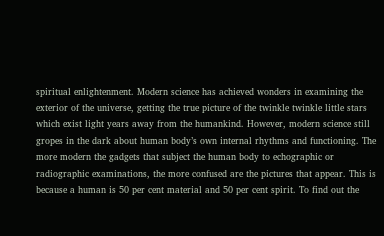spiritual enlightenment. Modern science has achieved wonders in examining the exterior of the universe, getting the true picture of the twinkle twinkle little stars which exist light years away from the humankind. However, modern science still gropes in the dark about human body’s own internal rhythms and functioning. The more modern the gadgets that subject the human body to echographic or radiographic examinations, the more confused are the pictures that appear. This is because a human is 50 per cent material and 50 per cent spirit. To find out the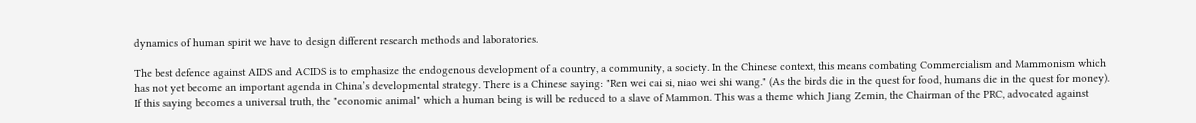dynamics of human spirit we have to design different research methods and laboratories.

The best defence against AIDS and ACIDS is to emphasize the endogenous development of a country, a community, a society. In the Chinese context, this means combating Commercialism and Mammonism which has not yet become an important agenda in China’s developmental strategy. There is a Chinese saying: "Ren wei cai si, niao wei shi wang." (As the birds die in the quest for food, humans die in the quest for money). If this saying becomes a universal truth, the "economic animal" which a human being is will be reduced to a slave of Mammon. This was a theme which Jiang Zemin, the Chairman of the PRC, advocated against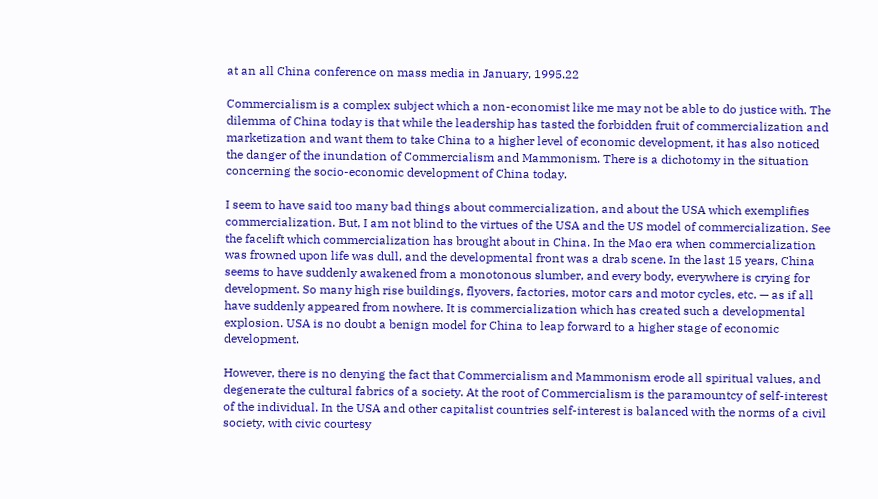at an all China conference on mass media in January, 1995.22

Commercialism is a complex subject which a non-economist like me may not be able to do justice with. The dilemma of China today is that while the leadership has tasted the forbidden fruit of commercialization and marketization and want them to take China to a higher level of economic development, it has also noticed the danger of the inundation of Commercialism and Mammonism. There is a dichotomy in the situation concerning the socio-economic development of China today.

I seem to have said too many bad things about commercialization, and about the USA which exemplifies commercialization. But, I am not blind to the virtues of the USA and the US model of commercialization. See the facelift which commercialization has brought about in China. In the Mao era when commercialization was frowned upon life was dull, and the developmental front was a drab scene. In the last 15 years, China seems to have suddenly awakened from a monotonous slumber, and every body, everywhere is crying for development. So many high rise buildings, flyovers, factories, motor cars and motor cycles, etc. — as if all have suddenly appeared from nowhere. It is commercialization which has created such a developmental explosion. USA is no doubt a benign model for China to leap forward to a higher stage of economic development.

However, there is no denying the fact that Commercialism and Mammonism erode all spiritual values, and degenerate the cultural fabrics of a society. At the root of Commercialism is the paramountcy of self-interest of the individual. In the USA and other capitalist countries self-interest is balanced with the norms of a civil society, with civic courtesy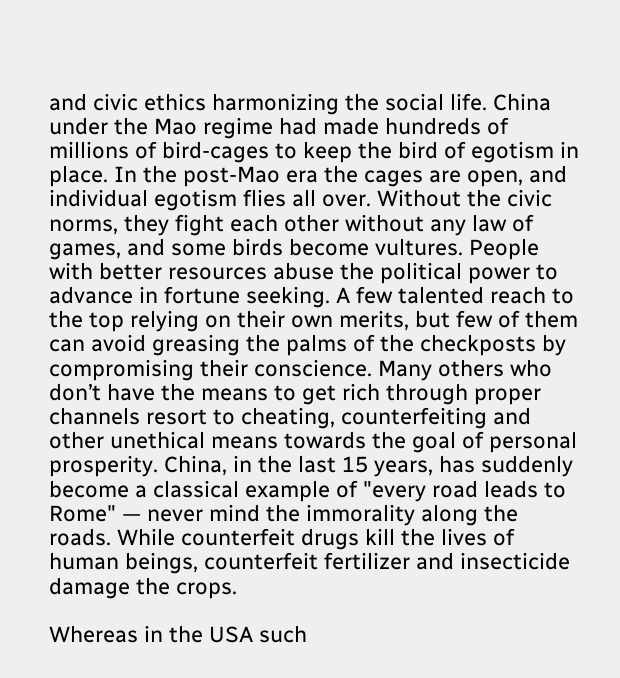and civic ethics harmonizing the social life. China under the Mao regime had made hundreds of millions of bird-cages to keep the bird of egotism in place. In the post-Mao era the cages are open, and individual egotism flies all over. Without the civic norms, they fight each other without any law of games, and some birds become vultures. People with better resources abuse the political power to advance in fortune seeking. A few talented reach to the top relying on their own merits, but few of them can avoid greasing the palms of the checkposts by compromising their conscience. Many others who don’t have the means to get rich through proper channels resort to cheating, counterfeiting and other unethical means towards the goal of personal prosperity. China, in the last 15 years, has suddenly become a classical example of "every road leads to Rome" — never mind the immorality along the roads. While counterfeit drugs kill the lives of human beings, counterfeit fertilizer and insecticide damage the crops.

Whereas in the USA such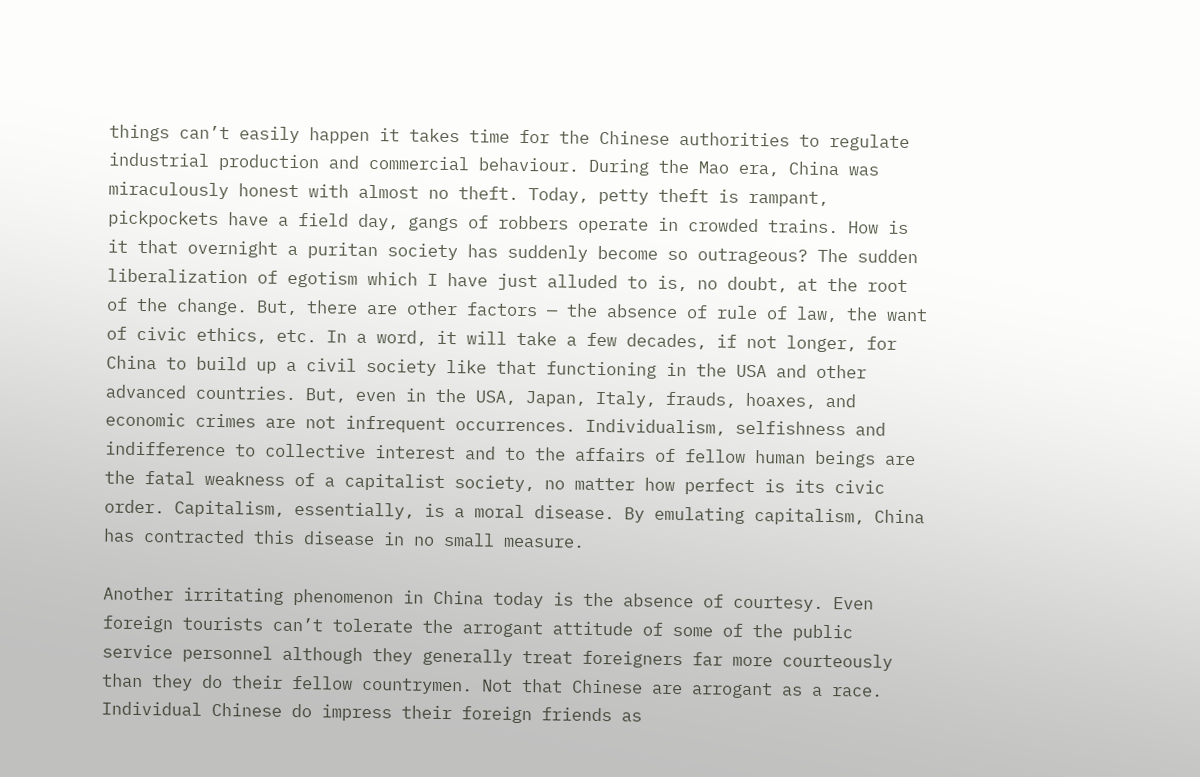things can’t easily happen it takes time for the Chinese authorities to regulate industrial production and commercial behaviour. During the Mao era, China was miraculously honest with almost no theft. Today, petty theft is rampant, pickpockets have a field day, gangs of robbers operate in crowded trains. How is it that overnight a puritan society has suddenly become so outrageous? The sudden liberalization of egotism which I have just alluded to is, no doubt, at the root of the change. But, there are other factors — the absence of rule of law, the want of civic ethics, etc. In a word, it will take a few decades, if not longer, for China to build up a civil society like that functioning in the USA and other advanced countries. But, even in the USA, Japan, Italy, frauds, hoaxes, and economic crimes are not infrequent occurrences. Individualism, selfishness and indifference to collective interest and to the affairs of fellow human beings are the fatal weakness of a capitalist society, no matter how perfect is its civic order. Capitalism, essentially, is a moral disease. By emulating capitalism, China has contracted this disease in no small measure.

Another irritating phenomenon in China today is the absence of courtesy. Even foreign tourists can’t tolerate the arrogant attitude of some of the public service personnel although they generally treat foreigners far more courteously than they do their fellow countrymen. Not that Chinese are arrogant as a race. Individual Chinese do impress their foreign friends as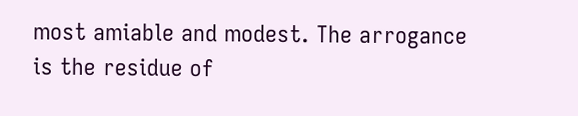most amiable and modest. The arrogance is the residue of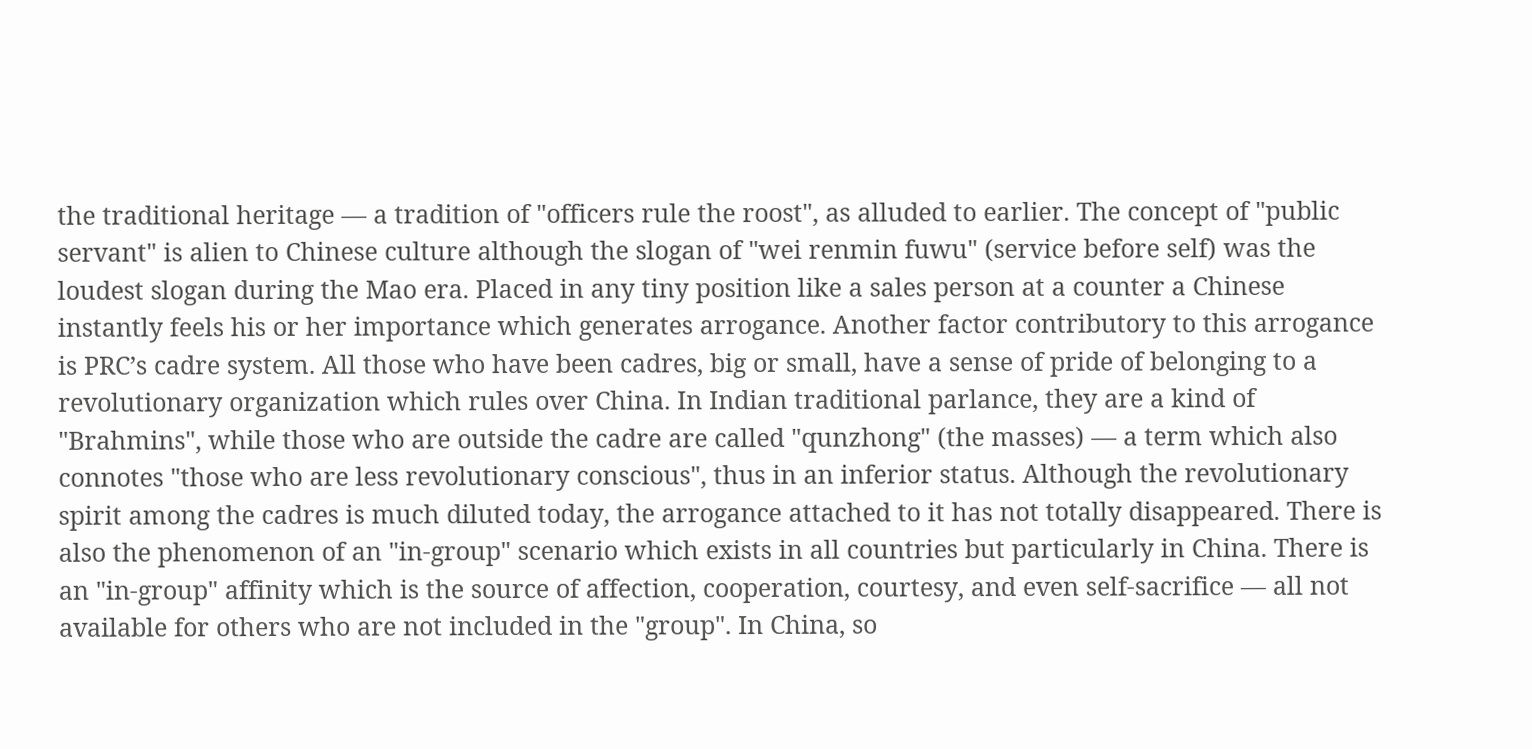the traditional heritage — a tradition of "officers rule the roost", as alluded to earlier. The concept of "public servant" is alien to Chinese culture although the slogan of "wei renmin fuwu" (service before self) was the loudest slogan during the Mao era. Placed in any tiny position like a sales person at a counter a Chinese instantly feels his or her importance which generates arrogance. Another factor contributory to this arrogance is PRC’s cadre system. All those who have been cadres, big or small, have a sense of pride of belonging to a revolutionary organization which rules over China. In Indian traditional parlance, they are a kind of "Brahmins", while those who are outside the cadre are called "qunzhong" (the masses) — a term which also connotes "those who are less revolutionary conscious", thus in an inferior status. Although the revolutionary spirit among the cadres is much diluted today, the arrogance attached to it has not totally disappeared. There is also the phenomenon of an "in-group" scenario which exists in all countries but particularly in China. There is an "in-group" affinity which is the source of affection, cooperation, courtesy, and even self-sacrifice — all not available for others who are not included in the "group". In China, so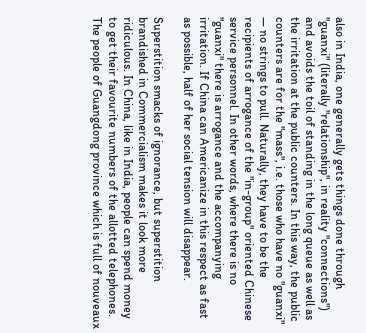also in India, one generally gets things done through "guanxi" (literally "relationship", in reality "connections") and avoids the toil of standing in the long queue as well as the irritation at the public counters. In this way, the public counters are for the "mass", i.e. those who have no "guanxi" — no strings to pull. Naturally, they have to be the recipients of arrogance of the "in-group" oriented Chinese service personnel. In other words, where there is no "guanxi" there is arrogance and the accompanying irritation. If China can Americanize in this respect as fast as possible, half of her social tension will disappear.

Superstition smacks of ignorance, but superstition brandished in Commercialism makes it look more ridiculous. In China, like in India, people can spend money to get their favourite numbers of the allotted telephones. The people of Guangdong province which is full of nouveaux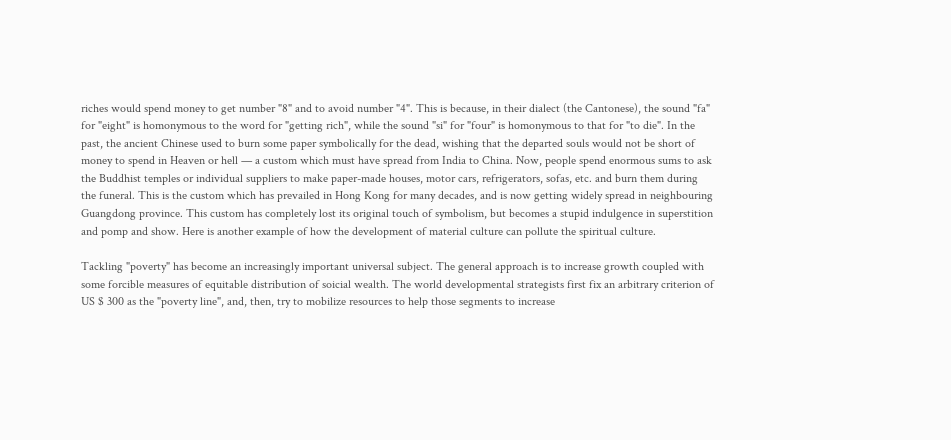riches would spend money to get number "8" and to avoid number "4". This is because, in their dialect (the Cantonese), the sound "fa" for "eight" is homonymous to the word for "getting rich", while the sound "si" for "four" is homonymous to that for "to die". In the past, the ancient Chinese used to burn some paper symbolically for the dead, wishing that the departed souls would not be short of money to spend in Heaven or hell — a custom which must have spread from India to China. Now, people spend enormous sums to ask the Buddhist temples or individual suppliers to make paper-made houses, motor cars, refrigerators, sofas, etc. and burn them during the funeral. This is the custom which has prevailed in Hong Kong for many decades, and is now getting widely spread in neighbouring Guangdong province. This custom has completely lost its original touch of symbolism, but becomes a stupid indulgence in superstition and pomp and show. Here is another example of how the development of material culture can pollute the spiritual culture.

Tackling "poverty" has become an increasingly important universal subject. The general approach is to increase growth coupled with some forcible measures of equitable distribution of soicial wealth. The world developmental strategists first fix an arbitrary criterion of US $ 300 as the "poverty line", and, then, try to mobilize resources to help those segments to increase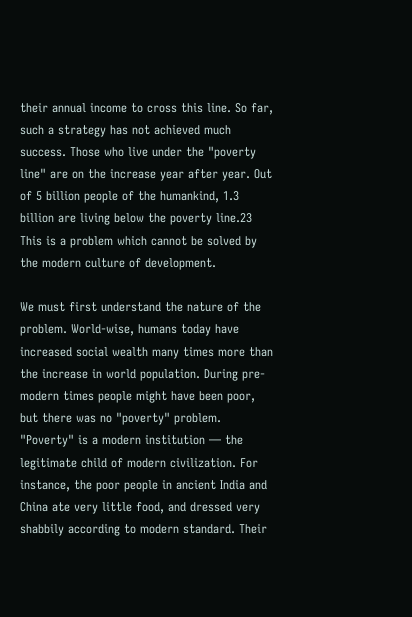their annual income to cross this line. So far, such a strategy has not achieved much success. Those who live under the "poverty line" are on the increase year after year. Out of 5 billion people of the humankind, 1.3 billion are living below the poverty line.23 This is a problem which cannot be solved by the modern culture of development.

We must first understand the nature of the problem. World-wise, humans today have increased social wealth many times more than the increase in world population. During pre-modern times people might have been poor, but there was no "poverty" problem. "Poverty" is a modern institution — the legitimate child of modern civilization. For instance, the poor people in ancient India and China ate very little food, and dressed very shabbily according to modern standard. Their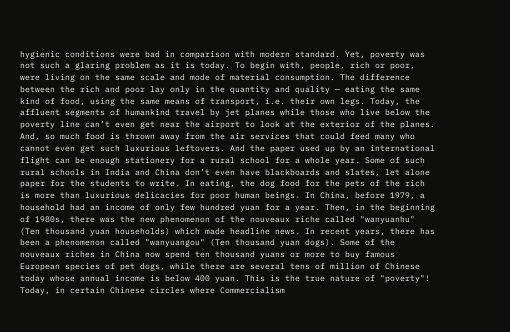hygienic conditions were bad in comparison with modern standard. Yet, poverty was not such a glaring problem as it is today. To begin with, people, rich or poor, were living on the same scale and mode of material consumption. The difference between the rich and poor lay only in the quantity and quality — eating the same kind of food, using the same means of transport, i.e. their own legs. Today, the affluent segments of humankind travel by jet planes while those who live below the poverty line can’t even get near the airport to look at the exterior of the planes. And, so much food is thrown away from the air services that could feed many who cannot even get such luxurious leftovers. And the paper used up by an international flight can be enough stationery for a rural school for a whole year. Some of such rural schools in India and China don’t even have blackboards and slates, let alone paper for the students to write. In eating, the dog food for the pets of the rich is more than luxurious delicacies for poor human beings. In China, before 1979, a household had an income of only few hundred yuan for a year. Then, in the beginning of 1980s, there was the new phenomenon of the nouveaux riche called "wanyuanhu" (Ten thousand yuan households) which made headline news. In recent years, there has been a phenomenon called "wanyuangou" (Ten thousand yuan dogs). Some of the nouveaux riches in China now spend ten thousand yuans or more to buy famous European species of pet dogs, while there are several tens of million of Chinese today whose annual income is below 400 yuan. This is the true nature of "poverty"! Today, in certain Chinese circles where Commercialism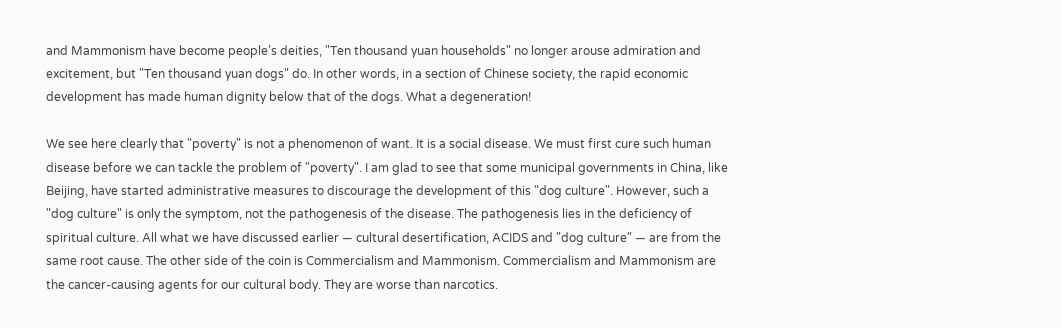and Mammonism have become people’s deities, "Ten thousand yuan households" no longer arouse admiration and excitement, but "Ten thousand yuan dogs" do. In other words, in a section of Chinese society, the rapid economic development has made human dignity below that of the dogs. What a degeneration!

We see here clearly that "poverty" is not a phenomenon of want. It is a social disease. We must first cure such human disease before we can tackle the problem of "poverty". I am glad to see that some municipal governments in China, like Beijing, have started administrative measures to discourage the development of this "dog culture". However, such a "dog culture" is only the symptom, not the pathogenesis of the disease. The pathogenesis lies in the deficiency of spiritual culture. All what we have discussed earlier — cultural desertification, ACIDS and "dog culture" — are from the same root cause. The other side of the coin is Commercialism and Mammonism. Commercialism and Mammonism are the cancer-causing agents for our cultural body. They are worse than narcotics.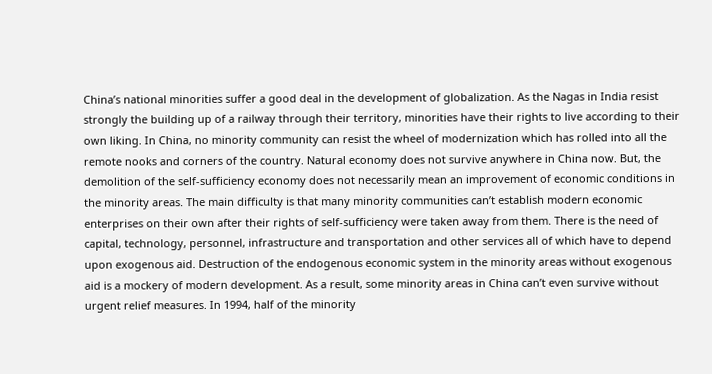China’s national minorities suffer a good deal in the development of globalization. As the Nagas in India resist strongly the building up of a railway through their territory, minorities have their rights to live according to their own liking. In China, no minority community can resist the wheel of modernization which has rolled into all the remote nooks and corners of the country. Natural economy does not survive anywhere in China now. But, the demolition of the self-sufficiency economy does not necessarily mean an improvement of economic conditions in the minority areas. The main difficulty is that many minority communities can’t establish modern economic enterprises on their own after their rights of self-sufficiency were taken away from them. There is the need of capital, technology, personnel, infrastructure and transportation and other services all of which have to depend upon exogenous aid. Destruction of the endogenous economic system in the minority areas without exogenous aid is a mockery of modern development. As a result, some minority areas in China can’t even survive without urgent relief measures. In 1994, half of the minority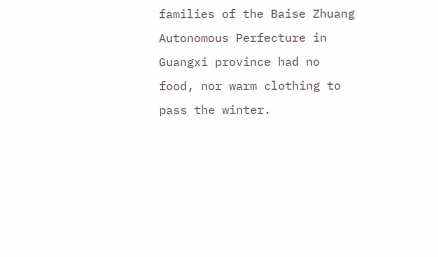families of the Baise Zhuang Autonomous Perfecture in Guangxi province had no food, nor warm clothing to pass the winter.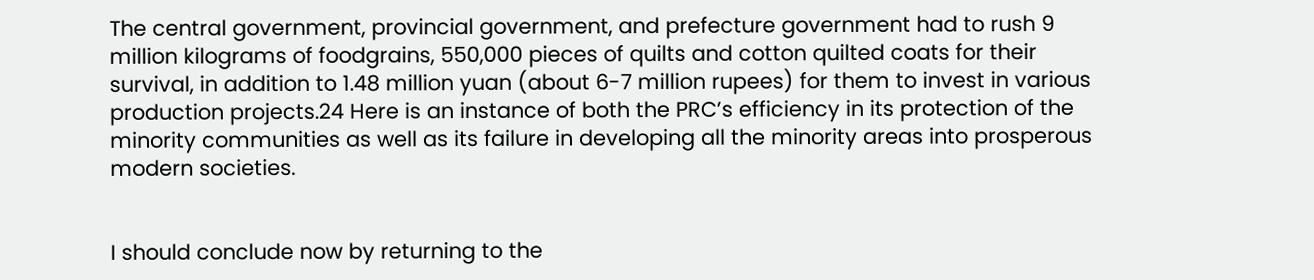The central government, provincial government, and prefecture government had to rush 9 million kilograms of foodgrains, 550,000 pieces of quilts and cotton quilted coats for their survival, in addition to 1.48 million yuan (about 6-7 million rupees) for them to invest in various production projects.24 Here is an instance of both the PRC’s efficiency in its protection of the minority communities as well as its failure in developing all the minority areas into prosperous modern societies.


I should conclude now by returning to the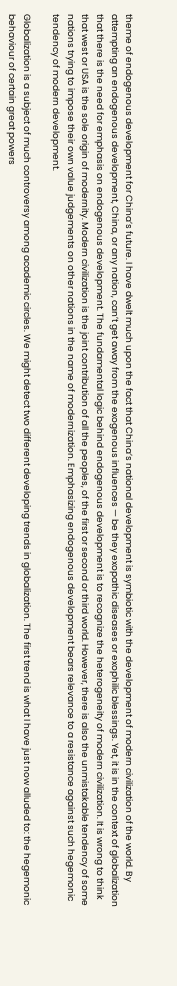theme of endogenous development for China’s future. I have dwelt much upon the fact that China’s national development is symbiotic with the development of modern civilization of the world. By attempting an endogenous development, China, or any nation, can’t get away from the exogenous influences — be they exopathic diseases or exophilic blessings. Yet, it is in the context of globalization that there is the need for emphasis on endogenous development. The fundamental logic behind endogenous development is to recognize the heterogeneity of modern civilization. It is wrong to think that west or USA is the sole origin of modernity. Modern civilization is the joint contribution of all the peoples, of the first or second or third world. However, there is also the unmistakable tendency of some nations trying to impose their own value judgements on other nations in the name of modernization. Emphasizing endogenous development bears relevance to a resistance against such hegemonic tendency of modern development.

Globalization is a subject of much controversy among academic circles. We might detect two different developing trends in globalization. The first trend is what I have just now alluded to: the hegemonic behaviour of certain great powers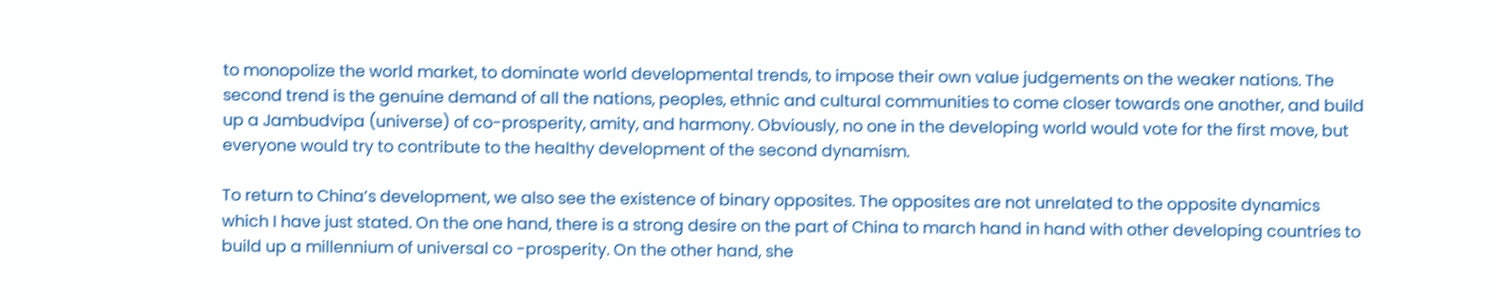to monopolize the world market, to dominate world developmental trends, to impose their own value judgements on the weaker nations. The second trend is the genuine demand of all the nations, peoples, ethnic and cultural communities to come closer towards one another, and build up a Jambudvipa (universe) of co-prosperity, amity, and harmony. Obviously, no one in the developing world would vote for the first move, but everyone would try to contribute to the healthy development of the second dynamism.

To return to China’s development, we also see the existence of binary opposites. The opposites are not unrelated to the opposite dynamics which I have just stated. On the one hand, there is a strong desire on the part of China to march hand in hand with other developing countries to build up a millennium of universal co -prosperity. On the other hand, she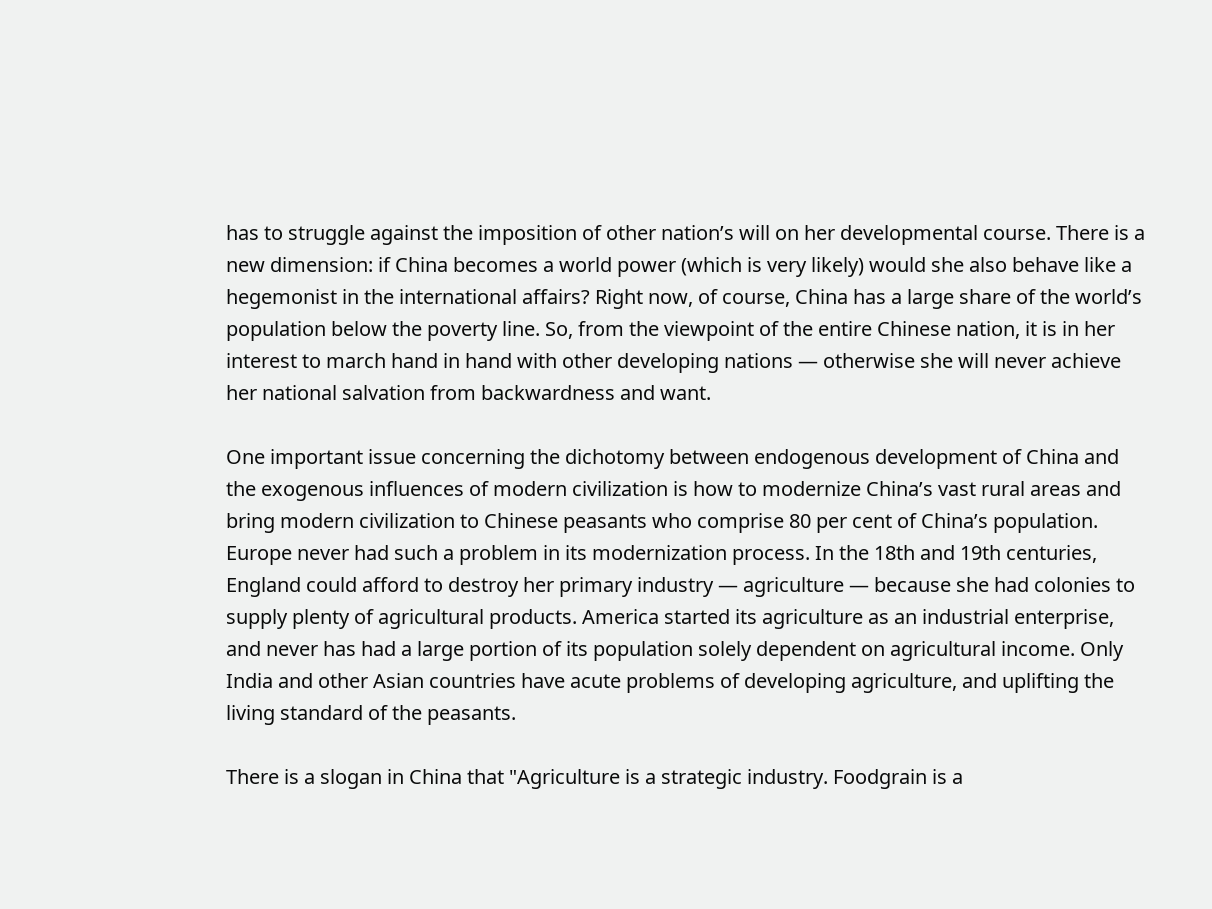has to struggle against the imposition of other nation’s will on her developmental course. There is a new dimension: if China becomes a world power (which is very likely) would she also behave like a hegemonist in the international affairs? Right now, of course, China has a large share of the world’s population below the poverty line. So, from the viewpoint of the entire Chinese nation, it is in her interest to march hand in hand with other developing nations — otherwise she will never achieve her national salvation from backwardness and want.

One important issue concerning the dichotomy between endogenous development of China and the exogenous influences of modern civilization is how to modernize China’s vast rural areas and bring modern civilization to Chinese peasants who comprise 80 per cent of China’s population. Europe never had such a problem in its modernization process. In the 18th and 19th centuries, England could afford to destroy her primary industry — agriculture — because she had colonies to supply plenty of agricultural products. America started its agriculture as an industrial enterprise, and never has had a large portion of its population solely dependent on agricultural income. Only India and other Asian countries have acute problems of developing agriculture, and uplifting the living standard of the peasants.

There is a slogan in China that "Agriculture is a strategic industry. Foodgrain is a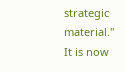strategic material." It is now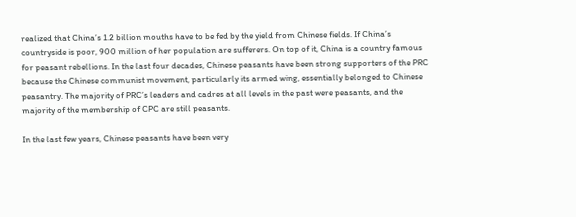realized that China’s 1.2 billion mouths have to be fed by the yield from Chinese fields. If China’s countryside is poor, 900 million of her population are sufferers. On top of it, China is a country famous for peasant rebellions. In the last four decades, Chinese peasants have been strong supporters of the PRC because the Chinese communist movement, particularly its armed wing, essentially belonged to Chinese peasantry. The majority of PRC’s leaders and cadres at all levels in the past were peasants, and the majority of the membership of CPC are still peasants.

In the last few years, Chinese peasants have been very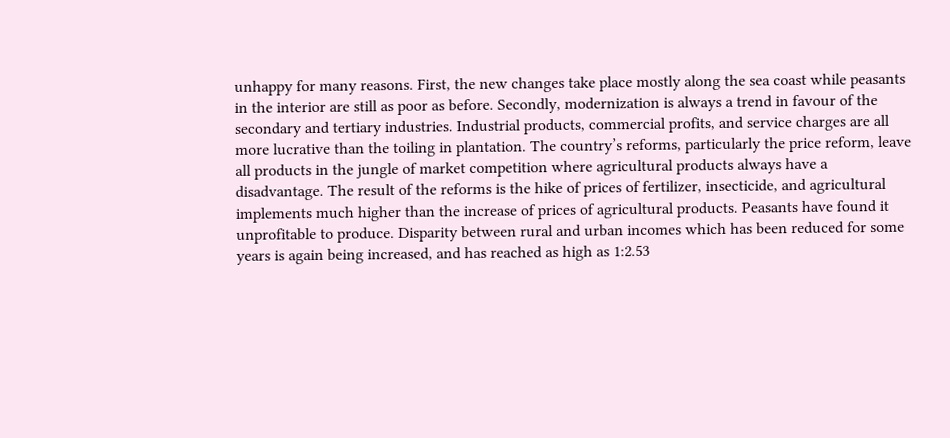unhappy for many reasons. First, the new changes take place mostly along the sea coast while peasants in the interior are still as poor as before. Secondly, modernization is always a trend in favour of the secondary and tertiary industries. Industrial products, commercial profits, and service charges are all more lucrative than the toiling in plantation. The country’s reforms, particularly the price reform, leave all products in the jungle of market competition where agricultural products always have a disadvantage. The result of the reforms is the hike of prices of fertilizer, insecticide, and agricultural implements much higher than the increase of prices of agricultural products. Peasants have found it unprofitable to produce. Disparity between rural and urban incomes which has been reduced for some years is again being increased, and has reached as high as 1:2.53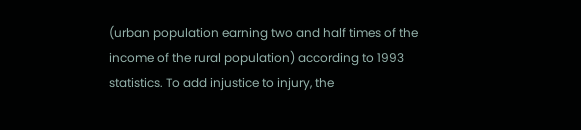(urban population earning two and half times of the income of the rural population) according to 1993 statistics. To add injustice to injury, the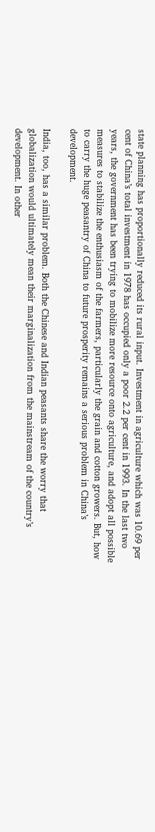state planning has proportionally reduced its rural input. Investment in agriculture which was 10.69 per cent of China’s total investment in 1978 has occupied only a poor 2.2 per cent in 1993. In the last two years, the government has been trying to mobilize more resource onto agriculture, and adopt all possible measures to stabilize the enthusiasm of the farmers, particularly the grain and cotton growers. But, how to carry the huge peasantry of China to future prosperity remains a serious problem in China’s development.

India, too, has a similar problem. Both the Chinese and Indian peasants share the worry that globalization would ultimately mean their marginalization from the mainstream of the country’s development. In other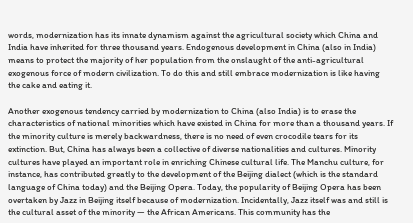words, modernization has its innate dynamism against the agricultural society which China and India have inherited for three thousand years. Endogenous development in China (also in India) means to protect the majority of her population from the onslaught of the anti-agricultural exogenous force of modern civilization. To do this and still embrace modernization is like having the cake and eating it.

Another exogenous tendency carried by modernization to China (also India) is to erase the characteristics of national minorities which have existed in China for more than a thousand years. If the minority culture is merely backwardness, there is no need of even crocodile tears for its extinction. But, China has always been a collective of diverse nationalities and cultures. Minority cultures have played an important role in enriching Chinese cultural life. The Manchu culture, for instance, has contributed greatly to the development of the Beijing dialect (which is the standard language of China today) and the Beijing Opera. Today, the popularity of Beijing Opera has been overtaken by Jazz in Beijing itself because of modernization. Incidentally, Jazz itself was and still is the cultural asset of the minority — the African Americans. This community has the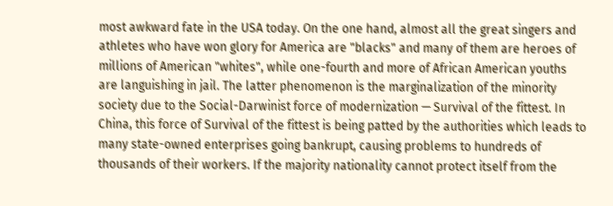most awkward fate in the USA today. On the one hand, almost all the great singers and athletes who have won glory for America are "blacks" and many of them are heroes of millions of American "whites", while one-fourth and more of African American youths are languishing in jail. The latter phenomenon is the marginalization of the minority society due to the Social-Darwinist force of modernization — Survival of the fittest. In China, this force of Survival of the fittest is being patted by the authorities which leads to many state-owned enterprises going bankrupt, causing problems to hundreds of thousands of their workers. If the majority nationality cannot protect itself from the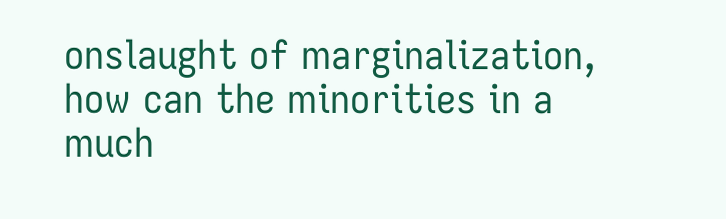onslaught of marginalization, how can the minorities in a much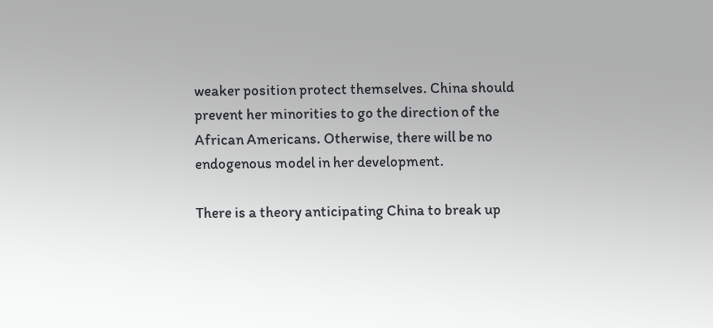weaker position protect themselves. China should prevent her minorities to go the direction of the African Americans. Otherwise, there will be no endogenous model in her development.

There is a theory anticipating China to break up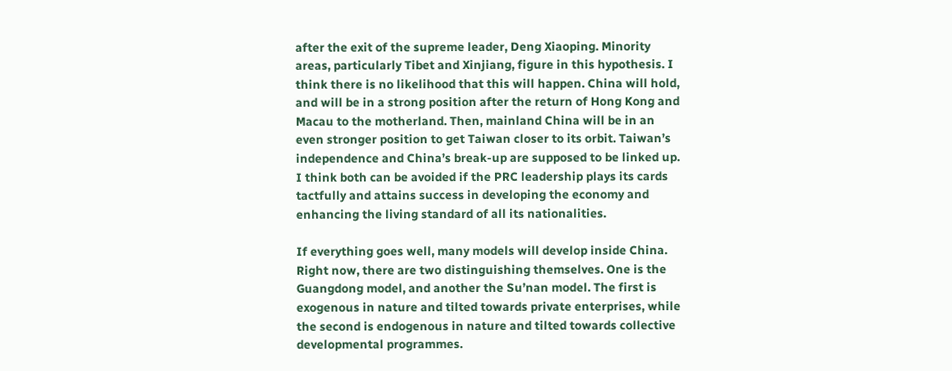after the exit of the supreme leader, Deng Xiaoping. Minority areas, particularly Tibet and Xinjiang, figure in this hypothesis. I think there is no likelihood that this will happen. China will hold, and will be in a strong position after the return of Hong Kong and Macau to the motherland. Then, mainland China will be in an even stronger position to get Taiwan closer to its orbit. Taiwan’s independence and China’s break-up are supposed to be linked up. I think both can be avoided if the PRC leadership plays its cards tactfully and attains success in developing the economy and enhancing the living standard of all its nationalities.

If everything goes well, many models will develop inside China. Right now, there are two distinguishing themselves. One is the Guangdong model, and another the Su’nan model. The first is exogenous in nature and tilted towards private enterprises, while the second is endogenous in nature and tilted towards collective developmental programmes.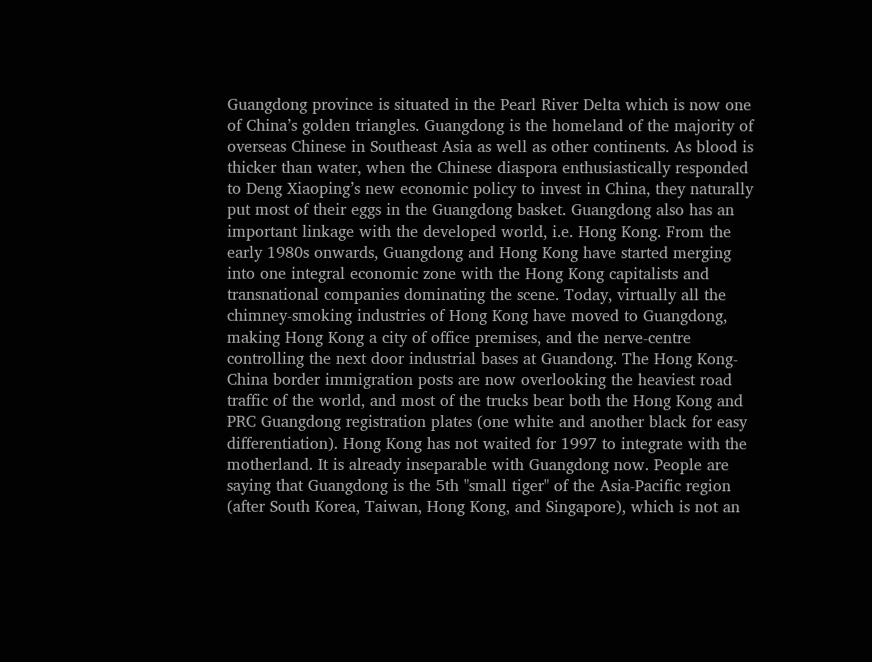Guangdong province is situated in the Pearl River Delta which is now one of China’s golden triangles. Guangdong is the homeland of the majority of overseas Chinese in Southeast Asia as well as other continents. As blood is thicker than water, when the Chinese diaspora enthusiastically responded to Deng Xiaoping’s new economic policy to invest in China, they naturally put most of their eggs in the Guangdong basket. Guangdong also has an important linkage with the developed world, i.e. Hong Kong. From the early 1980s onwards, Guangdong and Hong Kong have started merging into one integral economic zone with the Hong Kong capitalists and transnational companies dominating the scene. Today, virtually all the chimney-smoking industries of Hong Kong have moved to Guangdong, making Hong Kong a city of office premises, and the nerve-centre controlling the next door industrial bases at Guandong. The Hong Kong-China border immigration posts are now overlooking the heaviest road traffic of the world, and most of the trucks bear both the Hong Kong and PRC Guangdong registration plates (one white and another black for easy differentiation). Hong Kong has not waited for 1997 to integrate with the motherland. It is already inseparable with Guangdong now. People are saying that Guangdong is the 5th "small tiger" of the Asia-Pacific region (after South Korea, Taiwan, Hong Kong, and Singapore), which is not an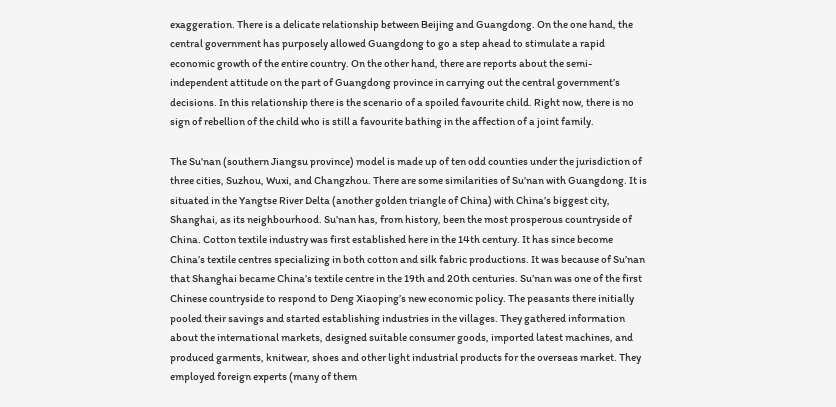exaggeration. There is a delicate relationship between Beijing and Guangdong. On the one hand, the central government has purposely allowed Guangdong to go a step ahead to stimulate a rapid economic growth of the entire country. On the other hand, there are reports about the semi-independent attitude on the part of Guangdong province in carrying out the central government’s decisions. In this relationship there is the scenario of a spoiled favourite child. Right now, there is no sign of rebellion of the child who is still a favourite bathing in the affection of a joint family.

The Su’nan (southern Jiangsu province) model is made up of ten odd counties under the jurisdiction of three cities, Suzhou, Wuxi, and Changzhou. There are some similarities of Su’nan with Guangdong. It is situated in the Yangtse River Delta (another golden triangle of China) with China’s biggest city, Shanghai, as its neighbourhood. Su’nan has, from history, been the most prosperous countryside of China. Cotton textile industry was first established here in the 14th century. It has since become China’s textile centres specializing in both cotton and silk fabric productions. It was because of Su’nan that Shanghai became China’s textile centre in the 19th and 20th centuries. Su’nan was one of the first Chinese countryside to respond to Deng Xiaoping’s new economic policy. The peasants there initially pooled their savings and started establishing industries in the villages. They gathered information about the international markets, designed suitable consumer goods, imported latest machines, and produced garments, knitwear, shoes and other light industrial products for the overseas market. They employed foreign experts (many of them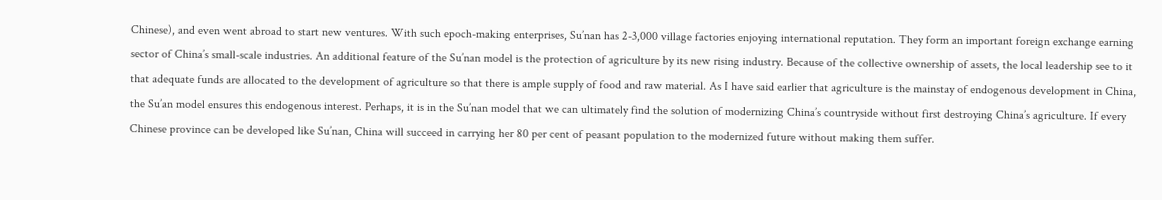Chinese), and even went abroad to start new ventures. With such epoch-making enterprises, Su’nan has 2-3,000 village factories enjoying international reputation. They form an important foreign exchange earning sector of China’s small-scale industries. An additional feature of the Su’nan model is the protection of agriculture by its new rising industry. Because of the collective ownership of assets, the local leadership see to it that adequate funds are allocated to the development of agriculture so that there is ample supply of food and raw material. As I have said earlier that agriculture is the mainstay of endogenous development in China, the Su’an model ensures this endogenous interest. Perhaps, it is in the Su’nan model that we can ultimately find the solution of modernizing China’s countryside without first destroying China’s agriculture. If every Chinese province can be developed like Su’nan, China will succeed in carrying her 80 per cent of peasant population to the modernized future without making them suffer.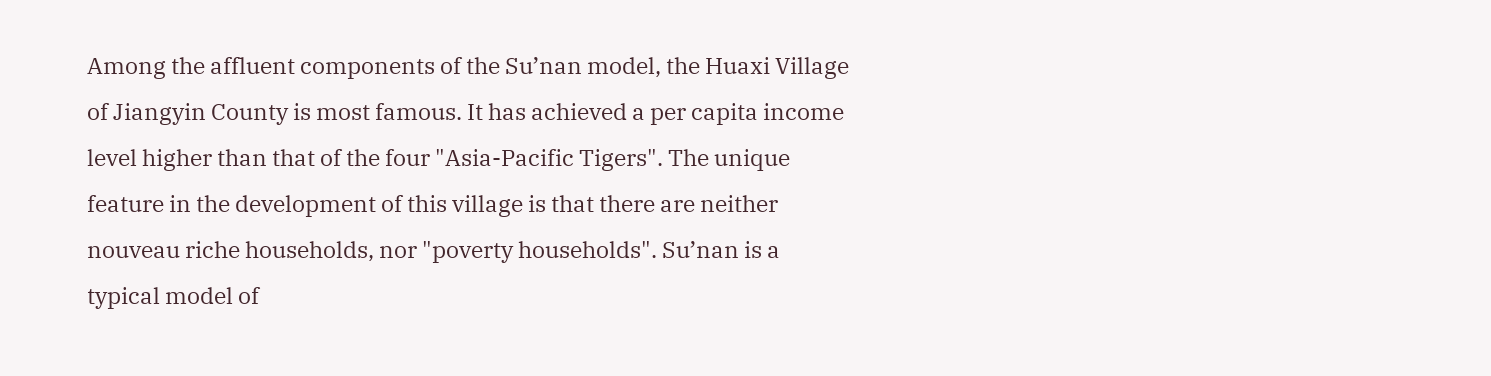Among the affluent components of the Su’nan model, the Huaxi Village of Jiangyin County is most famous. It has achieved a per capita income level higher than that of the four "Asia-Pacific Tigers". The unique feature in the development of this village is that there are neither nouveau riche households, nor "poverty households". Su’nan is a typical model of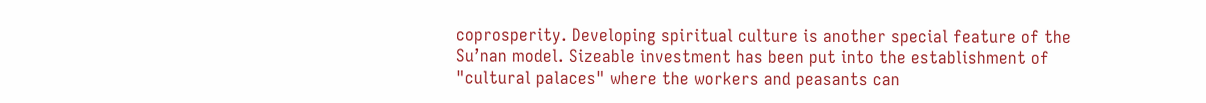coprosperity. Developing spiritual culture is another special feature of the Su’nan model. Sizeable investment has been put into the establishment of "cultural palaces" where the workers and peasants can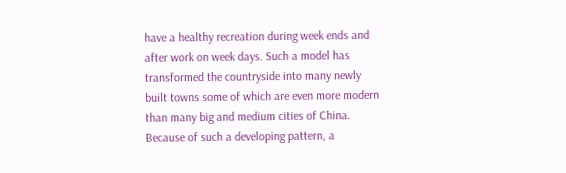have a healthy recreation during week ends and after work on week days. Such a model has transformed the countryside into many newly built towns some of which are even more modern than many big and medium cities of China. Because of such a developing pattern, a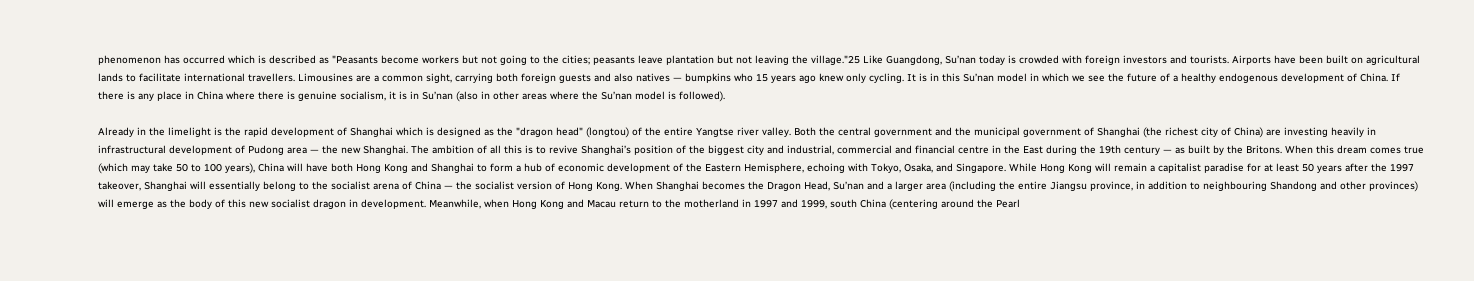phenomenon has occurred which is described as "Peasants become workers but not going to the cities; peasants leave plantation but not leaving the village."25 Like Guangdong, Su’nan today is crowded with foreign investors and tourists. Airports have been built on agricultural lands to facilitate international travellers. Limousines are a common sight, carrying both foreign guests and also natives — bumpkins who 15 years ago knew only cycling. It is in this Su’nan model in which we see the future of a healthy endogenous development of China. If there is any place in China where there is genuine socialism, it is in Su’nan (also in other areas where the Su’nan model is followed).

Already in the limelight is the rapid development of Shanghai which is designed as the "dragon head" (longtou) of the entire Yangtse river valley. Both the central government and the municipal government of Shanghai (the richest city of China) are investing heavily in infrastructural development of Pudong area — the new Shanghai. The ambition of all this is to revive Shanghai’s position of the biggest city and industrial, commercial and financial centre in the East during the 19th century — as built by the Britons. When this dream comes true (which may take 50 to 100 years), China will have both Hong Kong and Shanghai to form a hub of economic development of the Eastern Hemisphere, echoing with Tokyo, Osaka, and Singapore. While Hong Kong will remain a capitalist paradise for at least 50 years after the 1997 takeover, Shanghai will essentially belong to the socialist arena of China — the socialist version of Hong Kong. When Shanghai becomes the Dragon Head, Su’nan and a larger area (including the entire Jiangsu province, in addition to neighbouring Shandong and other provinces) will emerge as the body of this new socialist dragon in development. Meanwhile, when Hong Kong and Macau return to the motherland in 1997 and 1999, south China (centering around the Pearl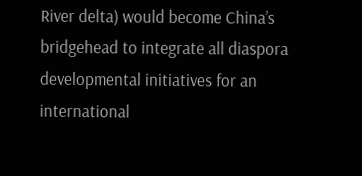River delta) would become China’s bridgehead to integrate all diaspora developmental initiatives for an international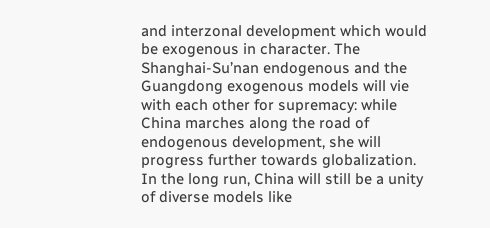and interzonal development which would be exogenous in character. The Shanghai-Su’nan endogenous and the Guangdong exogenous models will vie with each other for supremacy: while China marches along the road of endogenous development, she will progress further towards globalization. In the long run, China will still be a unity of diverse models like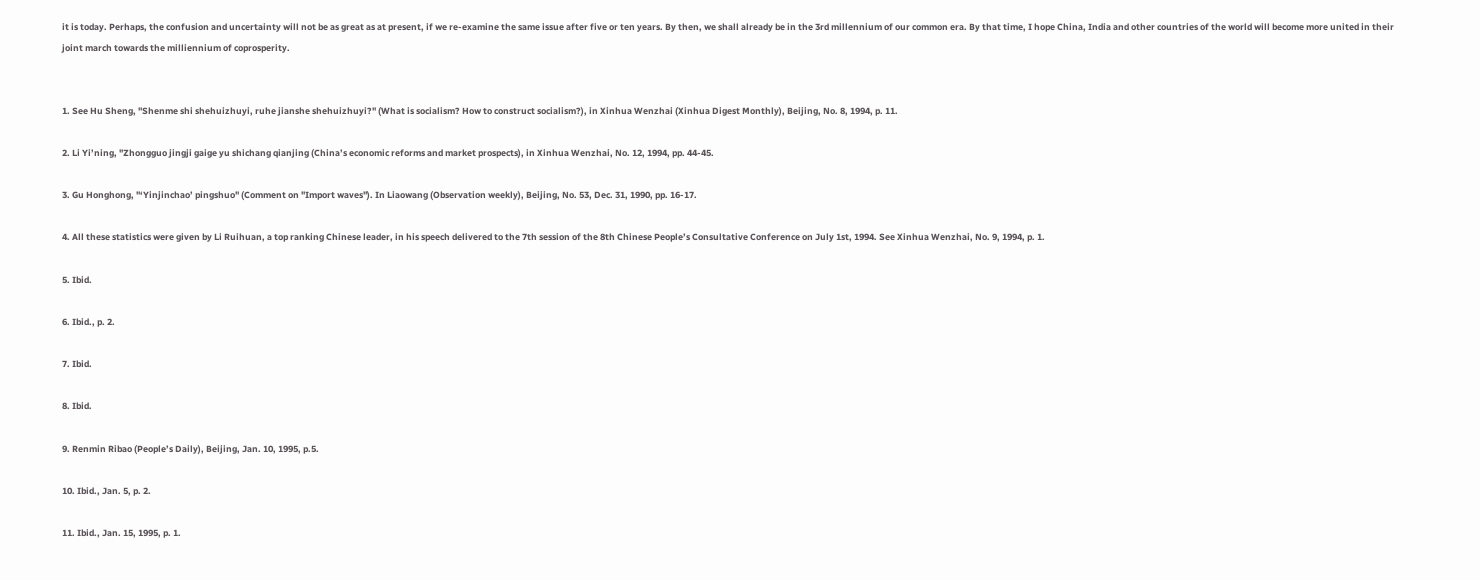it is today. Perhaps, the confusion and uncertainty will not be as great as at present, if we re-examine the same issue after five or ten years. By then, we shall already be in the 3rd millennium of our common era. By that time, I hope China, India and other countries of the world will become more united in their joint march towards the milliennium of coprosperity.


1. See Hu Sheng, "Shenme shi shehuizhuyi, ruhe jianshe shehuizhuyi?" (What is socialism? How to construct socialism?), in Xinhua Wenzhai (Xinhua Digest Monthly), Beijing, No. 8, 1994, p. 11.

2. Li Yi’ning, "Zhongguo jingji gaige yu shichang qianjing (China’s economic reforms and market prospects), in Xinhua Wenzhai, No. 12, 1994, pp. 44-45.

3. Gu Honghong, "‘Yinjinchao’ pingshuo" (Comment on "Import waves"). In Liaowang (Observation weekly), Beijing, No. 53, Dec. 31, 1990, pp. 16-17.

4. All these statistics were given by Li Ruihuan, a top ranking Chinese leader, in his speech delivered to the 7th session of the 8th Chinese People’s Consultative Conference on July 1st, 1994. See Xinhua Wenzhai, No. 9, 1994, p. 1.

5. Ibid.

6. Ibid., p. 2.

7. Ibid.

8. Ibid.

9. Renmin Ribao (People’s Daily), Beijing, Jan. 10, 1995, p.5.

10. Ibid., Jan. 5, p. 2.

11. Ibid., Jan. 15, 1995, p. 1.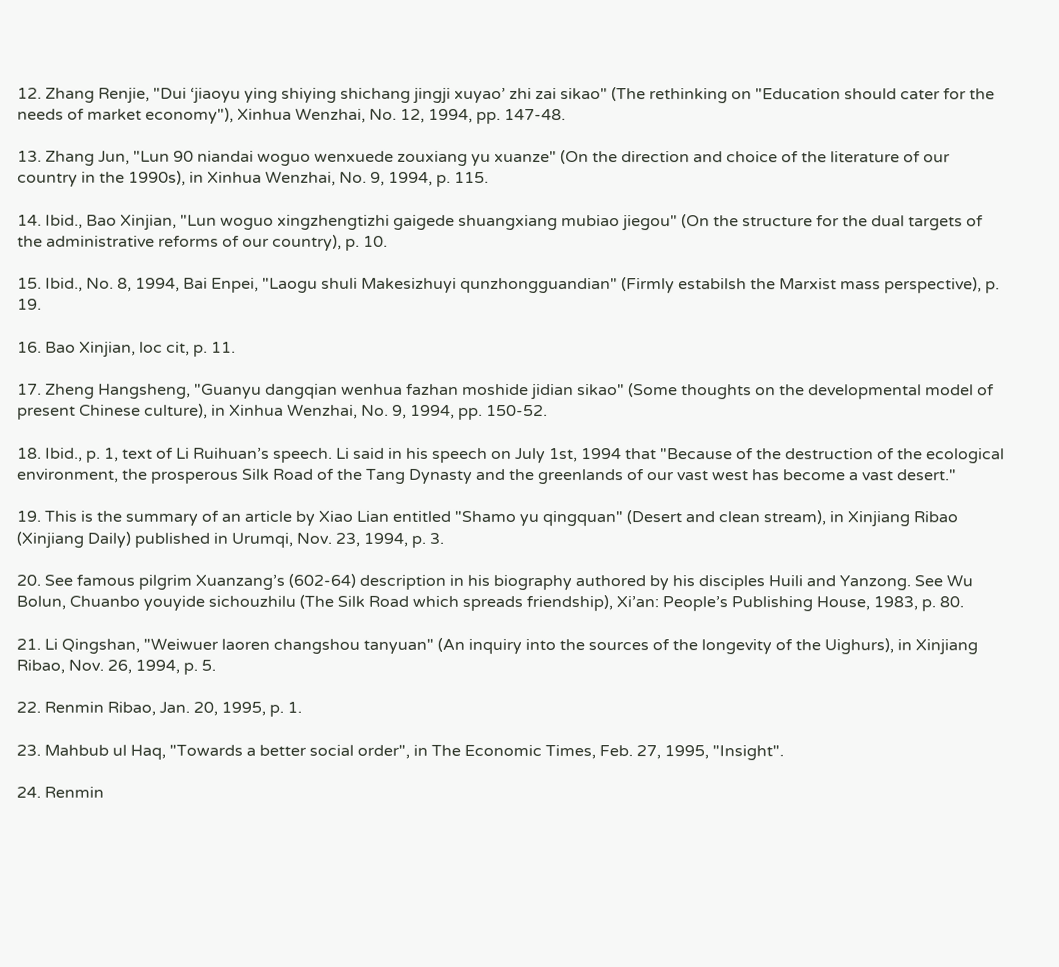12. Zhang Renjie, "Dui ‘jiaoyu ying shiying shichang jingji xuyao’ zhi zai sikao" (The rethinking on "Education should cater for the needs of market economy"), Xinhua Wenzhai, No. 12, 1994, pp. 147-48.

13. Zhang Jun, "Lun 90 niandai woguo wenxuede zouxiang yu xuanze" (On the direction and choice of the literature of our country in the 1990s), in Xinhua Wenzhai, No. 9, 1994, p. 115.

14. Ibid., Bao Xinjian, "Lun woguo xingzhengtizhi gaigede shuangxiang mubiao jiegou" (On the structure for the dual targets of the administrative reforms of our country), p. 10.

15. Ibid., No. 8, 1994, Bai Enpei, "Laogu shuli Makesizhuyi qunzhongguandian" (Firmly estabilsh the Marxist mass perspective), p. 19.

16. Bao Xinjian, loc cit, p. 11.

17. Zheng Hangsheng, "Guanyu dangqian wenhua fazhan moshide jidian sikao" (Some thoughts on the developmental model of present Chinese culture), in Xinhua Wenzhai, No. 9, 1994, pp. 150-52.

18. Ibid., p. 1, text of Li Ruihuan’s speech. Li said in his speech on July 1st, 1994 that "Because of the destruction of the ecological environment, the prosperous Silk Road of the Tang Dynasty and the greenlands of our vast west has become a vast desert."

19. This is the summary of an article by Xiao Lian entitled "Shamo yu qingquan" (Desert and clean stream), in Xinjiang Ribao (Xinjiang Daily) published in Urumqi, Nov. 23, 1994, p. 3.

20. See famous pilgrim Xuanzang’s (602-64) description in his biography authored by his disciples Huili and Yanzong. See Wu Bolun, Chuanbo youyide sichouzhilu (The Silk Road which spreads friendship), Xi’an: People’s Publishing House, 1983, p. 80.

21. Li Qingshan, "Weiwuer laoren changshou tanyuan" (An inquiry into the sources of the longevity of the Uighurs), in Xinjiang Ribao, Nov. 26, 1994, p. 5.

22. Renmin Ribao, Jan. 20, 1995, p. 1.

23. Mahbub ul Haq, "Towards a better social order", in The Economic Times, Feb. 27, 1995, "Insight".

24. Renmin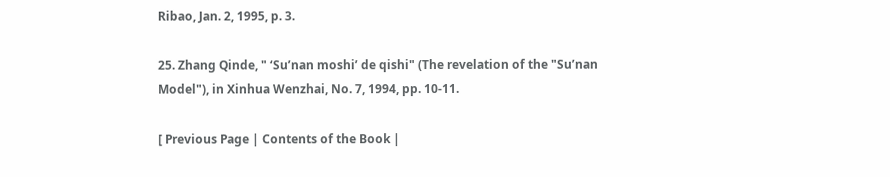Ribao, Jan. 2, 1995, p. 3.

25. Zhang Qinde, " ‘Su’nan moshi’ de qishi" (The revelation of the "Su’nan Model"), in Xinhua Wenzhai, No. 7, 1994, pp. 10-11.

[ Previous Page | Contents of the Book |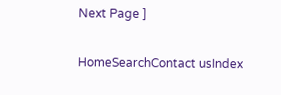Next Page ]

HomeSearchContact usIndex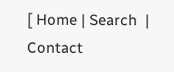[ Home | Search  |  Contact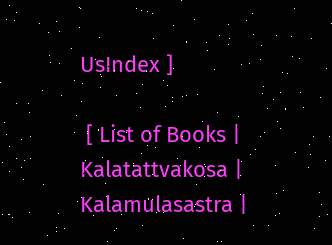UsIndex ]

 [ List of Books | Kalatattvakosa | Kalamulasastra |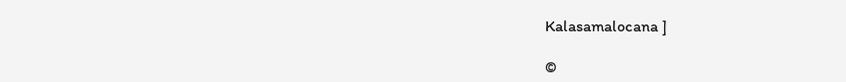Kalasamalocana ]

©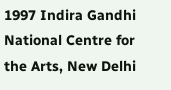1997 Indira Gandhi National Centre for the Arts, New Delhi